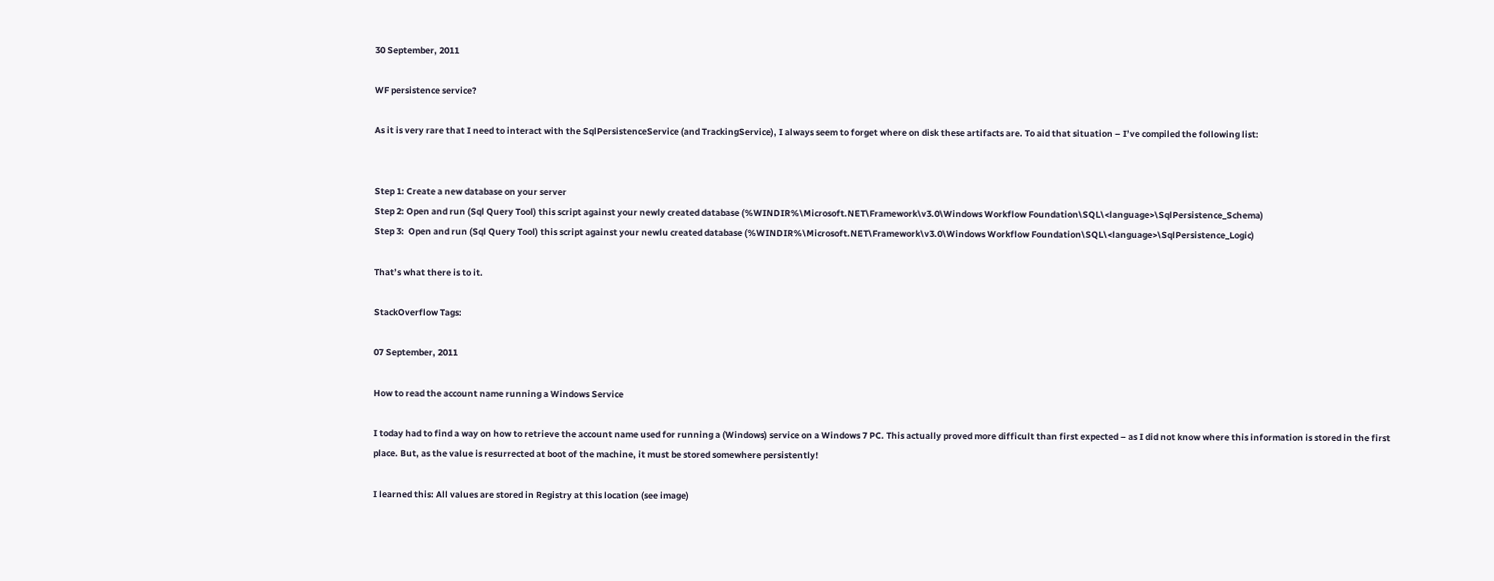30 September, 2011

WF persistence service?

As it is very rare that I need to interact with the SqlPersistenceService (and TrackingService), I always seem to forget where on disk these artifacts are. To aid that situation – I’ve compiled the following list:


Step 1: Create a new database on your server
Step 2: Open and run (Sql Query Tool) this script against your newly created database (%WINDIR%\Microsoft.NET\Framework\v3.0\Windows Workflow Foundation\SQL\<language>\SqlPersistence_Schema)
Step 3:  Open and run (Sql Query Tool) this script against your newlu created database (%WINDIR%\Microsoft.NET\Framework\v3.0\Windows Workflow Foundation\SQL\<language>\SqlPersistence_Logic)

That’s what there is to it.

StackOverflow Tags:

07 September, 2011

How to read the account name running a Windows Service

I today had to find a way on how to retrieve the account name used for running a (Windows) service on a Windows 7 PC. This actually proved more difficult than first expected – as I did not know where this information is stored in the first place. But, as the value is resurrected at boot of the machine, it must be stored somewhere persistently!

I learned this: All values are stored in Registry at this location (see image)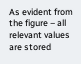As evident from the figure – all relevant values are stored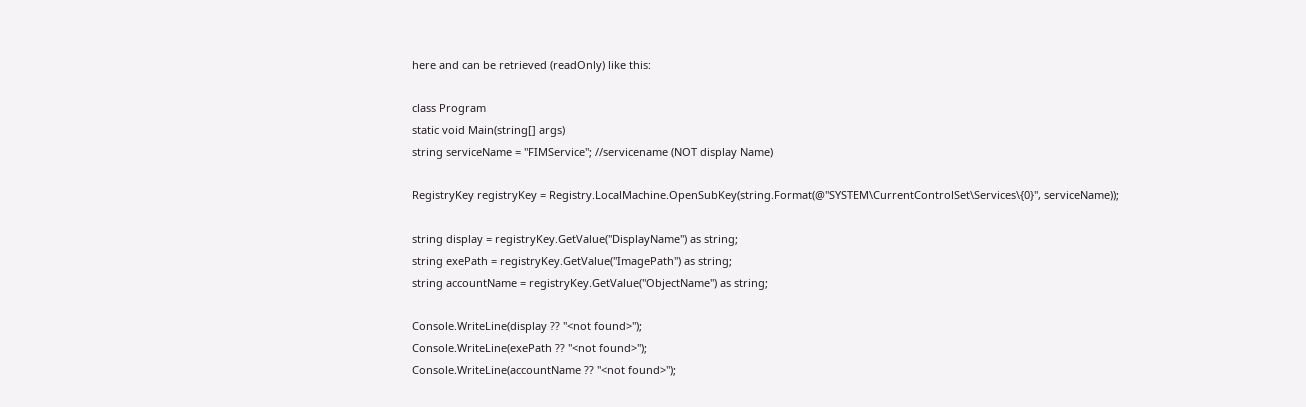here and can be retrieved (readOnly) like this:

class Program
static void Main(string[] args)
string serviceName = "FIMService"; //servicename (NOT display Name)

RegistryKey registryKey = Registry.LocalMachine.OpenSubKey(string.Format(@"SYSTEM\CurrentControlSet\Services\{0}", serviceName));

string display = registryKey.GetValue("DisplayName") as string;
string exePath = registryKey.GetValue("ImagePath") as string;
string accountName = registryKey.GetValue("ObjectName") as string;

Console.WriteLine(display ?? "<not found>");
Console.WriteLine(exePath ?? "<not found>");
Console.WriteLine(accountName ?? "<not found>");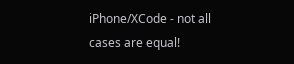iPhone/XCode - not all cases are equal!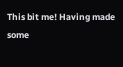This bit me! Having made some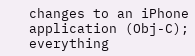changes to an iPhone application (Obj-C); everything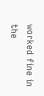worked fine in the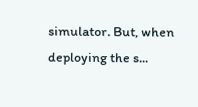simulator. But, when deploying the s...